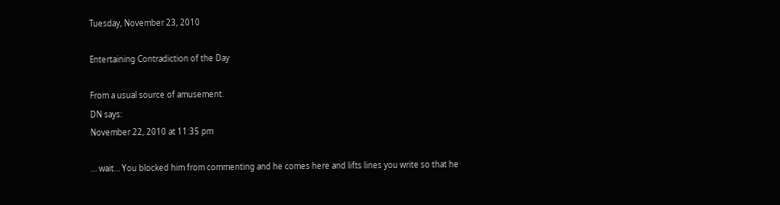Tuesday, November 23, 2010

Entertaining Contradiction of the Day

From a usual source of amusement.
DN says:
November 22, 2010 at 11:35 pm

… wait… You blocked him from commenting and he comes here and lifts lines you write so that he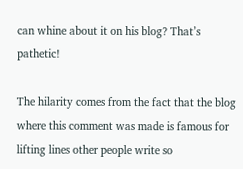can whine about it on his blog? That’s pathetic!

The hilarity comes from the fact that the blog where this comment was made is famous for lifting lines other people write so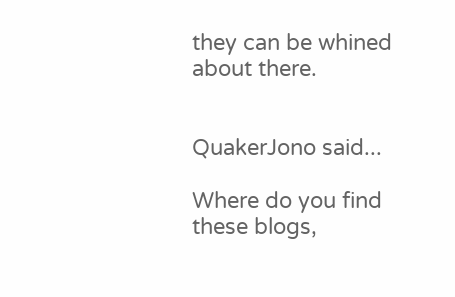they can be whined about there.


QuakerJono said...

Where do you find these blogs,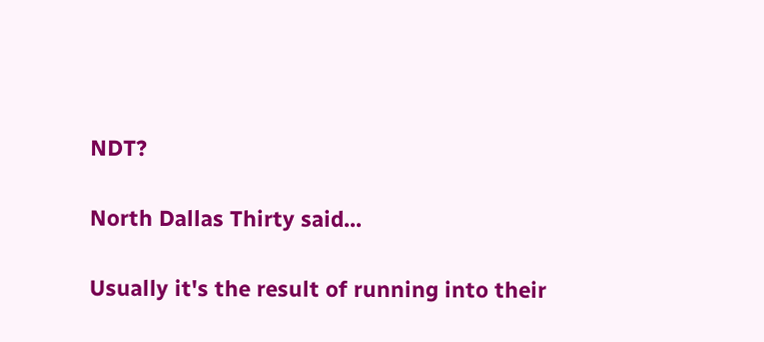NDT?

North Dallas Thirty said...

Usually it's the result of running into their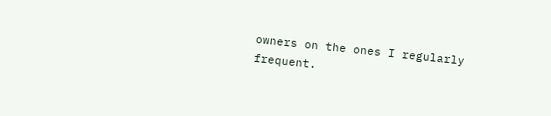owners on the ones I regularly frequent.